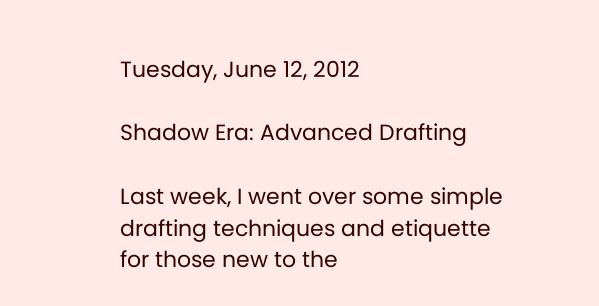Tuesday, June 12, 2012

Shadow Era: Advanced Drafting

Last week, I went over some simple drafting techniques and etiquette for those new to the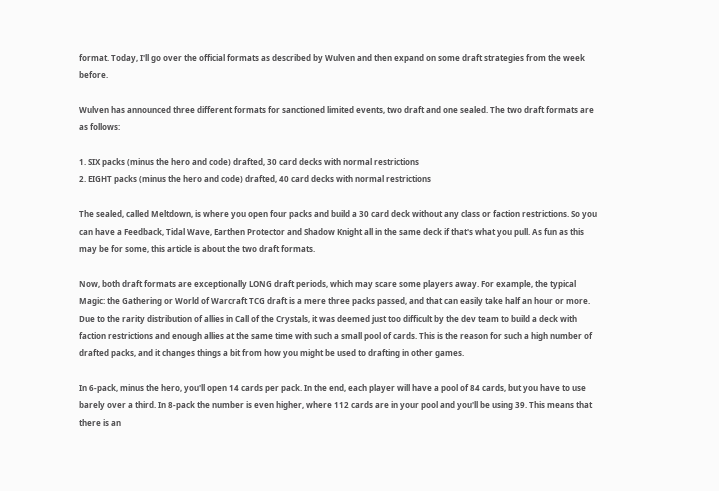format. Today, I'll go over the official formats as described by Wulven and then expand on some draft strategies from the week before.

Wulven has announced three different formats for sanctioned limited events, two draft and one sealed. The two draft formats are as follows:

1. SIX packs (minus the hero and code) drafted, 30 card decks with normal restrictions
2. EIGHT packs (minus the hero and code) drafted, 40 card decks with normal restrictions

The sealed, called Meltdown, is where you open four packs and build a 30 card deck without any class or faction restrictions. So you can have a Feedback, Tidal Wave, Earthen Protector and Shadow Knight all in the same deck if that's what you pull. As fun as this may be for some, this article is about the two draft formats.

Now, both draft formats are exceptionally LONG draft periods, which may scare some players away. For example, the typical Magic: the Gathering or World of Warcraft TCG draft is a mere three packs passed, and that can easily take half an hour or more. Due to the rarity distribution of allies in Call of the Crystals, it was deemed just too difficult by the dev team to build a deck with faction restrictions and enough allies at the same time with such a small pool of cards. This is the reason for such a high number of drafted packs, and it changes things a bit from how you might be used to drafting in other games.

In 6-pack, minus the hero, you'll open 14 cards per pack. In the end, each player will have a pool of 84 cards, but you have to use barely over a third. In 8-pack the number is even higher, where 112 cards are in your pool and you'll be using 39. This means that there is an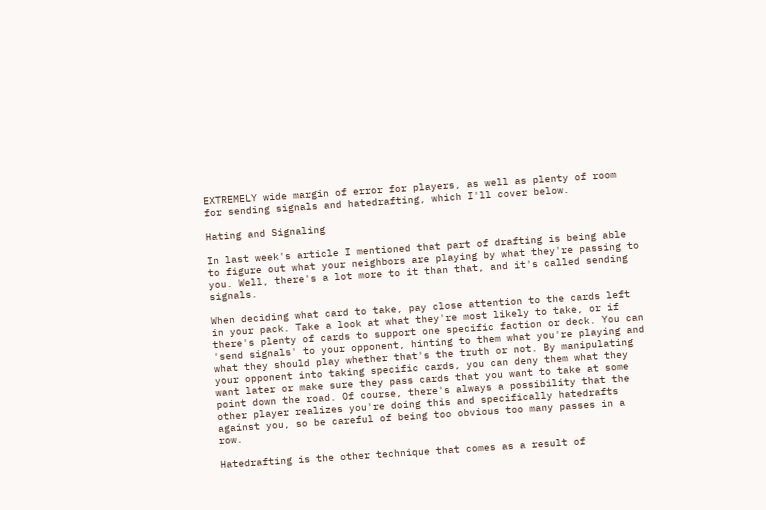EXTREMELY wide margin of error for players, as well as plenty of room for sending signals and hatedrafting, which I'll cover below.

Hating and Signaling

In last week's article I mentioned that part of drafting is being able to figure out what your neighbors are playing by what they're passing to you. Well, there's a lot more to it than that, and it's called sending signals.

When deciding what card to take, pay close attention to the cards left in your pack. Take a look at what they're most likely to take, or if there's plenty of cards to support one specific faction or deck. You can 'send signals' to your opponent, hinting to them what you're playing and what they should play whether that's the truth or not. By manipulating your opponent into taking specific cards, you can deny them what they want later or make sure they pass cards that you want to take at some point down the road. Of course, there's always a possibility that the other player realizes you're doing this and specifically hatedrafts against you, so be careful of being too obvious too many passes in a row.

Hatedrafting is the other technique that comes as a result of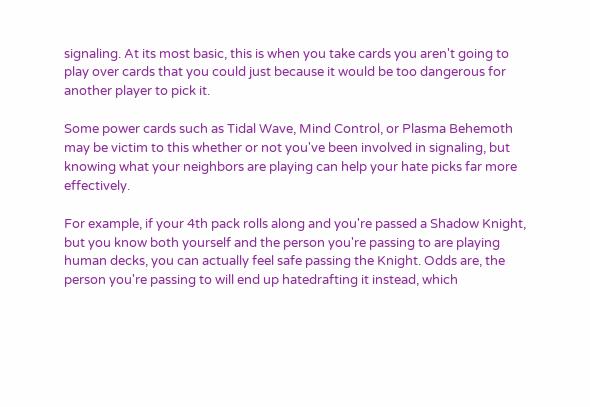signaling. At its most basic, this is when you take cards you aren't going to play over cards that you could just because it would be too dangerous for another player to pick it.

Some power cards such as Tidal Wave, Mind Control, or Plasma Behemoth may be victim to this whether or not you've been involved in signaling, but knowing what your neighbors are playing can help your hate picks far more effectively.

For example, if your 4th pack rolls along and you're passed a Shadow Knight, but you know both yourself and the person you're passing to are playing human decks, you can actually feel safe passing the Knight. Odds are, the person you're passing to will end up hatedrafting it instead, which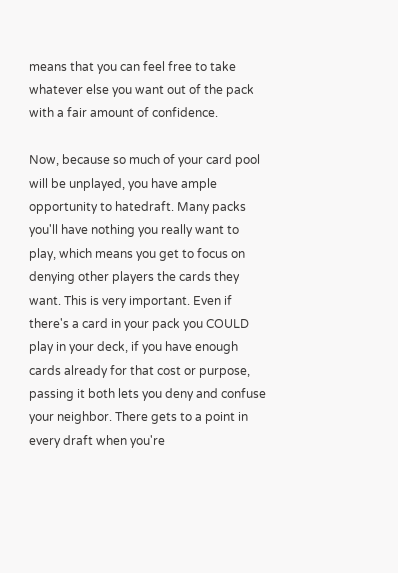means that you can feel free to take whatever else you want out of the pack with a fair amount of confidence.

Now, because so much of your card pool will be unplayed, you have ample opportunity to hatedraft. Many packs you'll have nothing you really want to play, which means you get to focus on denying other players the cards they want. This is very important. Even if there's a card in your pack you COULD play in your deck, if you have enough cards already for that cost or purpose, passing it both lets you deny and confuse your neighbor. There gets to a point in every draft when you're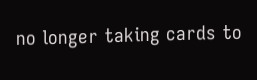no longer taking cards to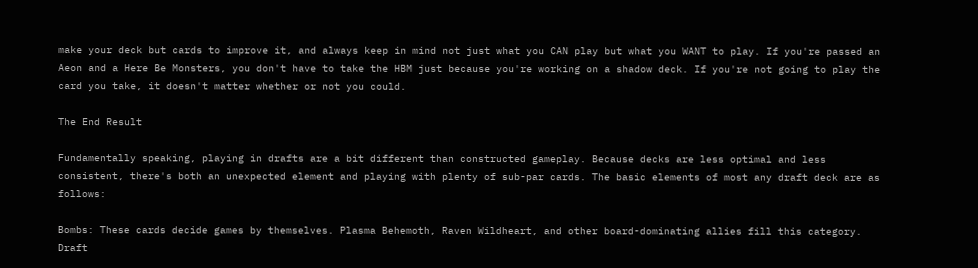make your deck but cards to improve it, and always keep in mind not just what you CAN play but what you WANT to play. If you're passed an Aeon and a Here Be Monsters, you don't have to take the HBM just because you're working on a shadow deck. If you're not going to play the card you take, it doesn't matter whether or not you could.

The End Result

Fundamentally speaking, playing in drafts are a bit different than constructed gameplay. Because decks are less optimal and less consistent, there's both an unexpected element and playing with plenty of sub-par cards. The basic elements of most any draft deck are as follows:

Bombs: These cards decide games by themselves. Plasma Behemoth, Raven Wildheart, and other board-dominating allies fill this category. Draft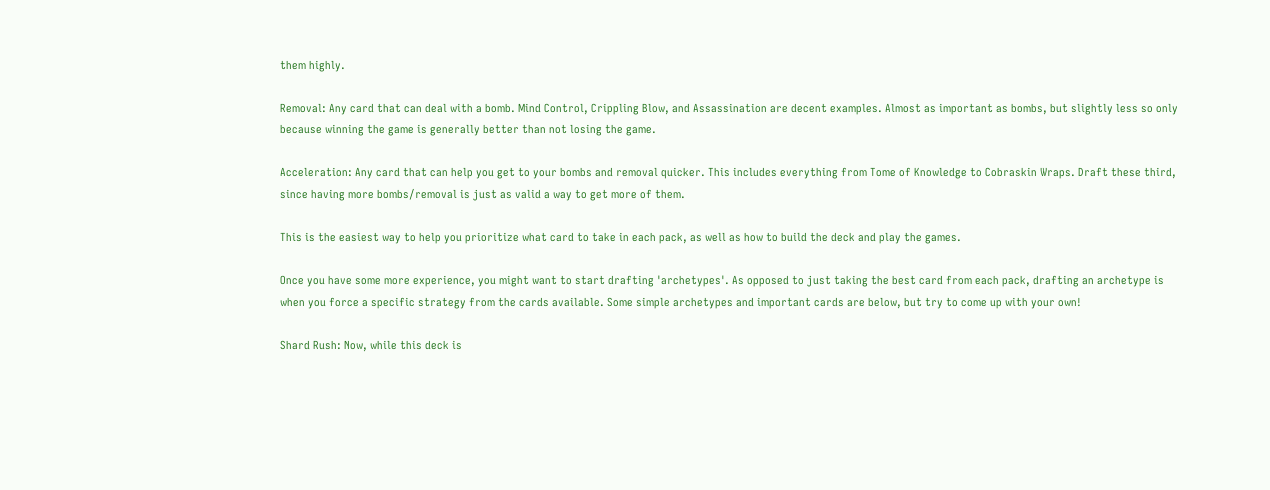them highly.

Removal: Any card that can deal with a bomb. Mind Control, Crippling Blow, and Assassination are decent examples. Almost as important as bombs, but slightly less so only because winning the game is generally better than not losing the game.

Acceleration: Any card that can help you get to your bombs and removal quicker. This includes everything from Tome of Knowledge to Cobraskin Wraps. Draft these third, since having more bombs/removal is just as valid a way to get more of them.

This is the easiest way to help you prioritize what card to take in each pack, as well as how to build the deck and play the games.

Once you have some more experience, you might want to start drafting 'archetypes'. As opposed to just taking the best card from each pack, drafting an archetype is when you force a specific strategy from the cards available. Some simple archetypes and important cards are below, but try to come up with your own!

Shard Rush: Now, while this deck is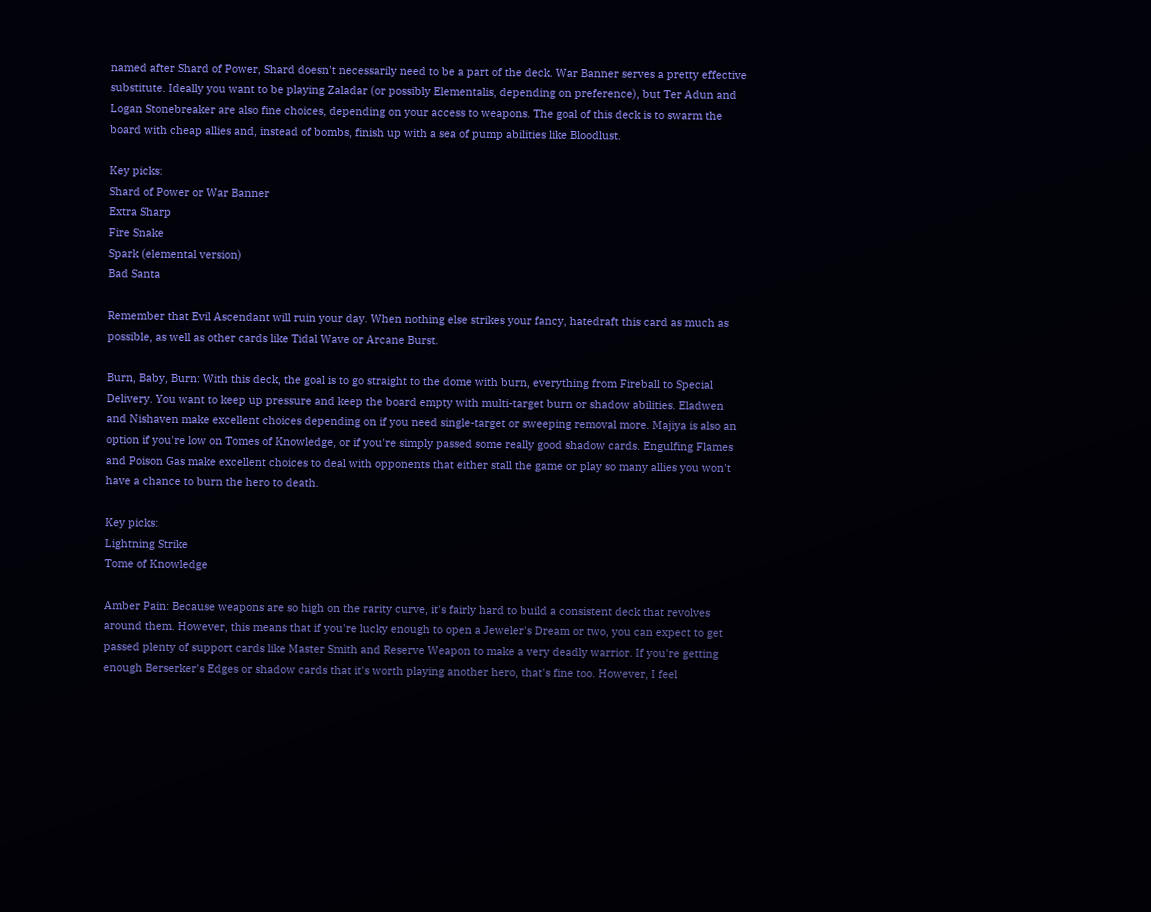named after Shard of Power, Shard doesn't necessarily need to be a part of the deck. War Banner serves a pretty effective substitute. Ideally you want to be playing Zaladar (or possibly Elementalis, depending on preference), but Ter Adun and Logan Stonebreaker are also fine choices, depending on your access to weapons. The goal of this deck is to swarm the board with cheap allies and, instead of bombs, finish up with a sea of pump abilities like Bloodlust.

Key picks:
Shard of Power or War Banner
Extra Sharp
Fire Snake
Spark (elemental version)
Bad Santa

Remember that Evil Ascendant will ruin your day. When nothing else strikes your fancy, hatedraft this card as much as possible, as well as other cards like Tidal Wave or Arcane Burst.

Burn, Baby, Burn: With this deck, the goal is to go straight to the dome with burn, everything from Fireball to Special Delivery. You want to keep up pressure and keep the board empty with multi-target burn or shadow abilities. Eladwen and Nishaven make excellent choices depending on if you need single-target or sweeping removal more. Majiya is also an option if you're low on Tomes of Knowledge, or if you're simply passed some really good shadow cards. Engulfing Flames and Poison Gas make excellent choices to deal with opponents that either stall the game or play so many allies you won't have a chance to burn the hero to death.

Key picks:
Lightning Strike
Tome of Knowledge

Amber Pain: Because weapons are so high on the rarity curve, it's fairly hard to build a consistent deck that revolves around them. However, this means that if you're lucky enough to open a Jeweler's Dream or two, you can expect to get passed plenty of support cards like Master Smith and Reserve Weapon to make a very deadly warrior. If you're getting enough Berserker's Edges or shadow cards that it's worth playing another hero, that's fine too. However, I feel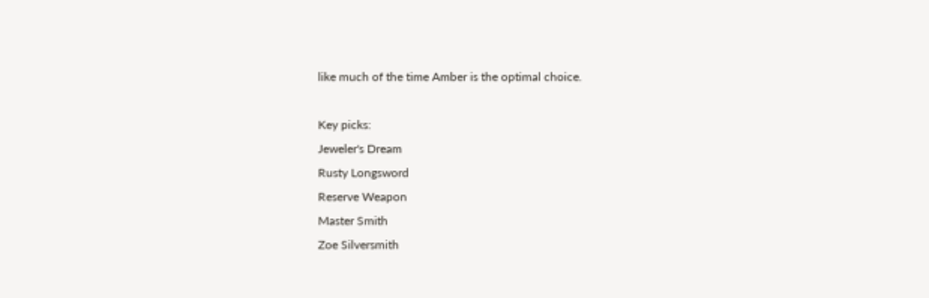like much of the time Amber is the optimal choice.

Key picks:
Jeweler's Dream
Rusty Longsword
Reserve Weapon
Master Smith
Zoe Silversmith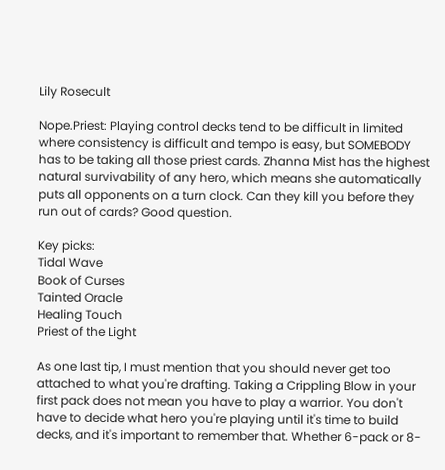Lily Rosecult

Nope.Priest: Playing control decks tend to be difficult in limited where consistency is difficult and tempo is easy, but SOMEBODY has to be taking all those priest cards. Zhanna Mist has the highest natural survivability of any hero, which means she automatically puts all opponents on a turn clock. Can they kill you before they run out of cards? Good question.

Key picks:
Tidal Wave
Book of Curses
Tainted Oracle
Healing Touch
Priest of the Light

As one last tip, I must mention that you should never get too attached to what you're drafting. Taking a Crippling Blow in your first pack does not mean you have to play a warrior. You don't have to decide what hero you're playing until it's time to build decks, and it's important to remember that. Whether 6-pack or 8-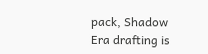pack, Shadow Era drafting is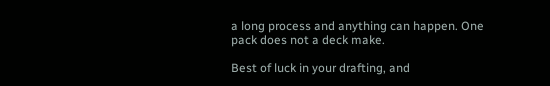a long process and anything can happen. One pack does not a deck make.

Best of luck in your drafting, and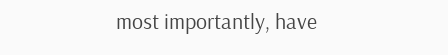most importantly, have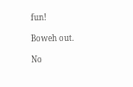fun!

Boweh out.

No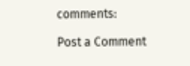comments:

Post a Comment